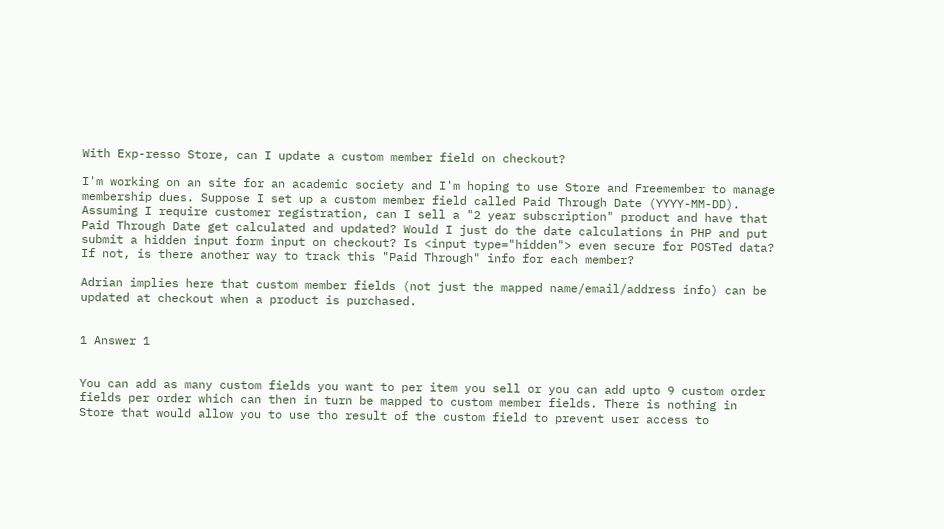With Exp-resso Store, can I update a custom member field on checkout?

I'm working on an site for an academic society and I'm hoping to use Store and Freemember to manage membership dues. Suppose I set up a custom member field called Paid Through Date (YYYY-MM-DD). Assuming I require customer registration, can I sell a "2 year subscription" product and have that Paid Through Date get calculated and updated? Would I just do the date calculations in PHP and put submit a hidden input form input on checkout? Is <input type="hidden"> even secure for POSTed data? If not, is there another way to track this "Paid Through" info for each member?

Adrian implies here that custom member fields (not just the mapped name/email/address info) can be updated at checkout when a product is purchased.


1 Answer 1


You can add as many custom fields you want to per item you sell or you can add upto 9 custom order fields per order which can then in turn be mapped to custom member fields. There is nothing in Store that would allow you to use tho result of the custom field to prevent user access to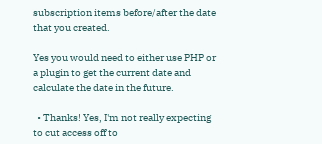subscription items before/after the date that you created.

Yes you would need to either use PHP or a plugin to get the current date and calculate the date in the future.

  • Thanks! Yes, I'm not really expecting to cut access off to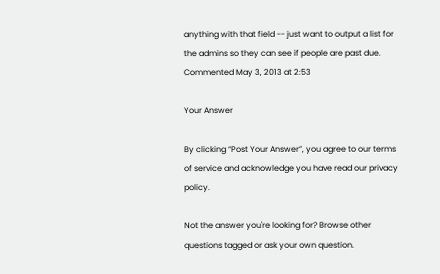anything with that field -- just want to output a list for the admins so they can see if people are past due. Commented May 3, 2013 at 2:53

Your Answer

By clicking “Post Your Answer”, you agree to our terms of service and acknowledge you have read our privacy policy.

Not the answer you're looking for? Browse other questions tagged or ask your own question.